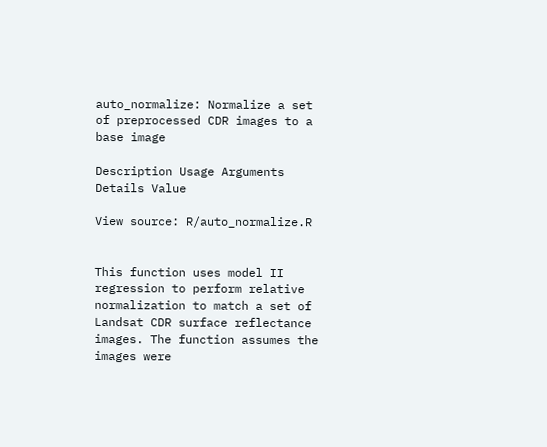auto_normalize: Normalize a set of preprocessed CDR images to a base image

Description Usage Arguments Details Value

View source: R/auto_normalize.R


This function uses model II regression to perform relative normalization to match a set of Landsat CDR surface reflectance images. The function assumes the images were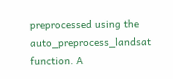preprocessed using the auto_preprocess_landsat function. A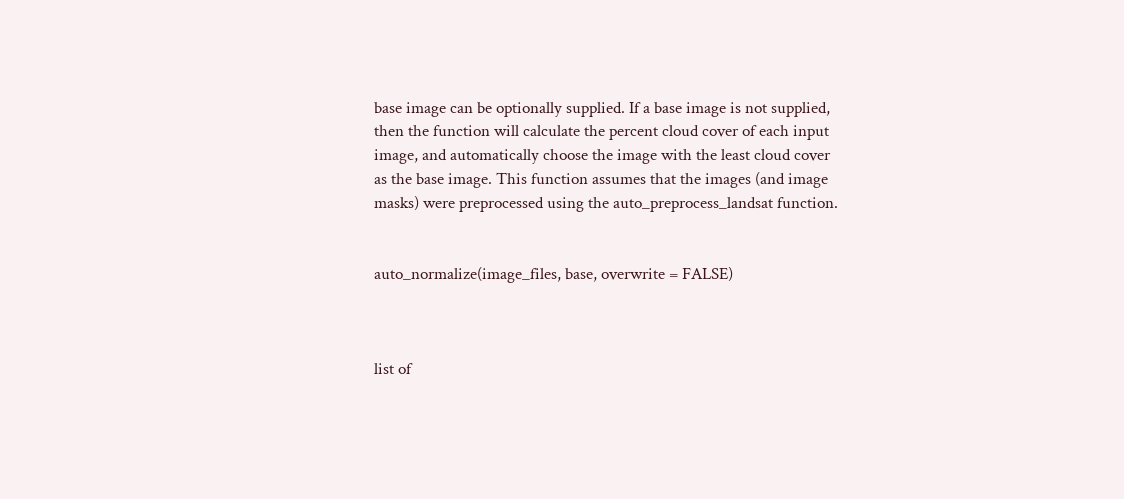base image can be optionally supplied. If a base image is not supplied, then the function will calculate the percent cloud cover of each input image, and automatically choose the image with the least cloud cover as the base image. This function assumes that the images (and image masks) were preprocessed using the auto_preprocess_landsat function.


auto_normalize(image_files, base, overwrite = FALSE)



list of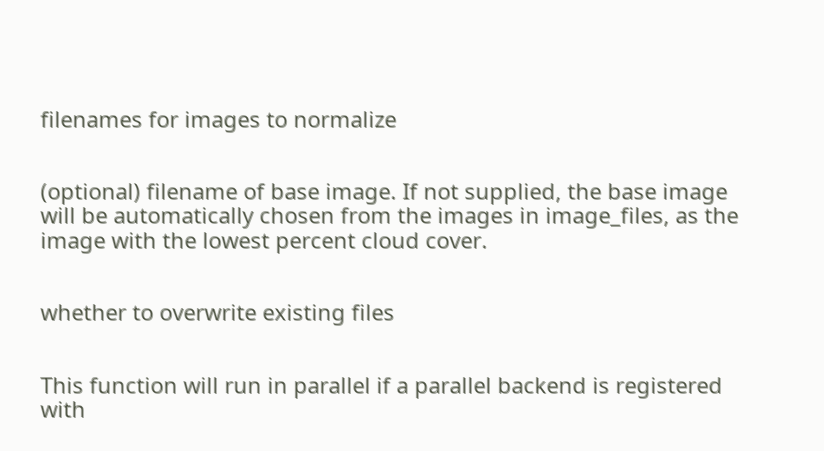filenames for images to normalize


(optional) filename of base image. If not supplied, the base image will be automatically chosen from the images in image_files, as the image with the lowest percent cloud cover.


whether to overwrite existing files


This function will run in parallel if a parallel backend is registered with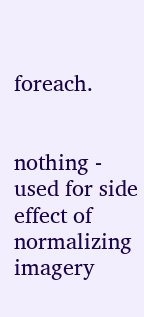foreach.


nothing - used for side effect of normalizing imagery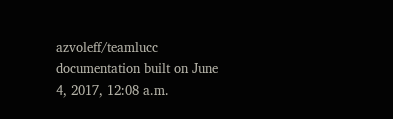azvoleff/teamlucc documentation built on June 4, 2017, 12:08 a.m.